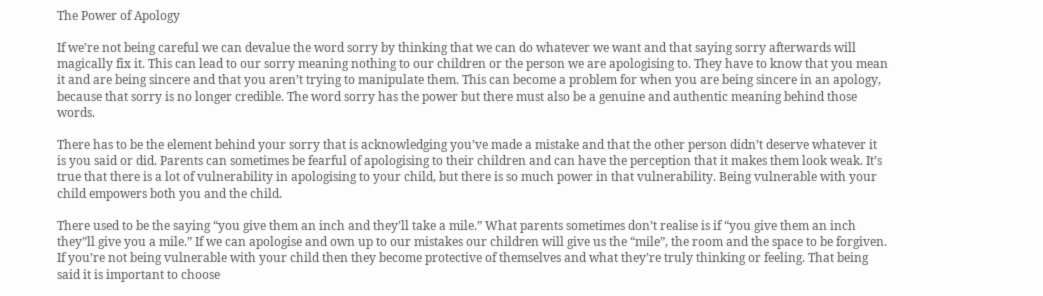The Power of Apology

If we’re not being careful we can devalue the word sorry by thinking that we can do whatever we want and that saying sorry afterwards will magically fix it. This can lead to our sorry meaning nothing to our children or the person we are apologising to. They have to know that you mean it and are being sincere and that you aren’t trying to manipulate them. This can become a problem for when you are being sincere in an apology, because that sorry is no longer credible. The word sorry has the power but there must also be a genuine and authentic meaning behind those words.

There has to be the element behind your sorry that is acknowledging you’ve made a mistake and that the other person didn’t deserve whatever it is you said or did. Parents can sometimes be fearful of apologising to their children and can have the perception that it makes them look weak. It’s true that there is a lot of vulnerability in apologising to your child, but there is so much power in that vulnerability. Being vulnerable with your child empowers both you and the child.

There used to be the saying “you give them an inch and they’ll take a mile.” What parents sometimes don’t realise is if “you give them an inch they”ll give you a mile.” If we can apologise and own up to our mistakes our children will give us the “mile”, the room and the space to be forgiven. If you’re not being vulnerable with your child then they become protective of themselves and what they’re truly thinking or feeling. That being said it is important to choose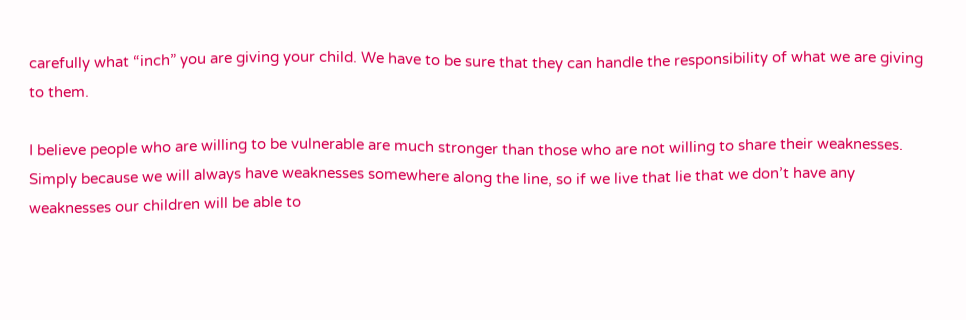carefully what “inch” you are giving your child. We have to be sure that they can handle the responsibility of what we are giving to them.

I believe people who are willing to be vulnerable are much stronger than those who are not willing to share their weaknesses. Simply because we will always have weaknesses somewhere along the line, so if we live that lie that we don’t have any weaknesses our children will be able to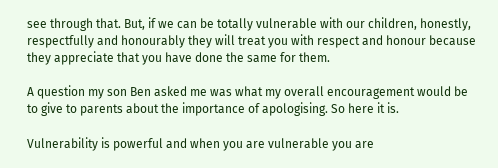see through that. But, if we can be totally vulnerable with our children, honestly, respectfully and honourably they will treat you with respect and honour because they appreciate that you have done the same for them.

A question my son Ben asked me was what my overall encouragement would be to give to parents about the importance of apologising. So here it is.

Vulnerability is powerful and when you are vulnerable you are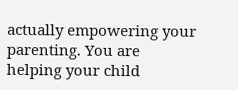actually empowering your parenting. You are helping your child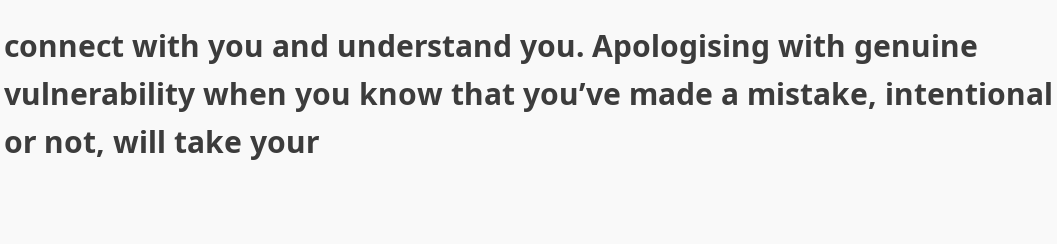connect with you and understand you. Apologising with genuine vulnerability when you know that you’ve made a mistake, intentional or not, will take your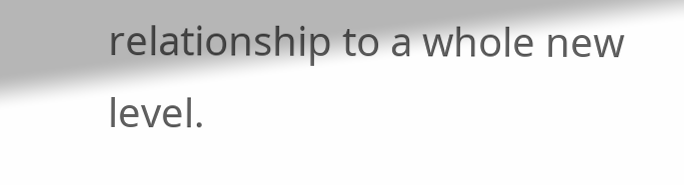relationship to a whole new level.